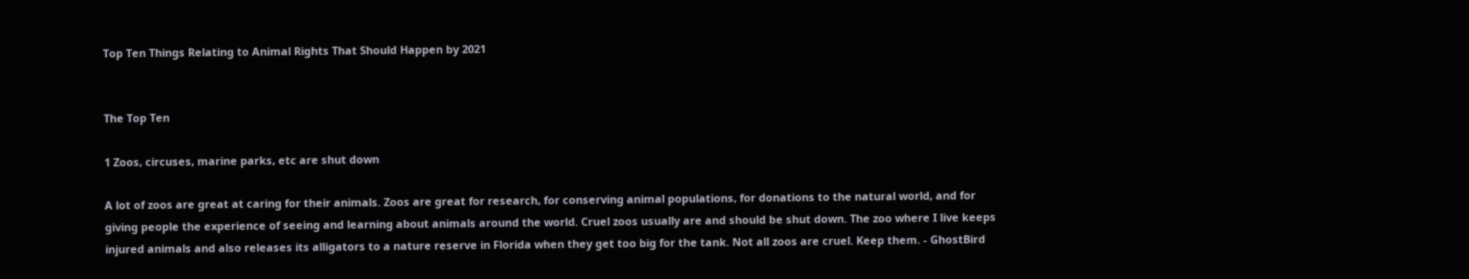Top Ten Things Relating to Animal Rights That Should Happen by 2021


The Top Ten

1 Zoos, circuses, marine parks, etc are shut down

A lot of zoos are great at caring for their animals. Zoos are great for research, for conserving animal populations, for donations to the natural world, and for giving people the experience of seeing and learning about animals around the world. Cruel zoos usually are and should be shut down. The zoo where I live keeps injured animals and also releases its alligators to a nature reserve in Florida when they get too big for the tank. Not all zoos are cruel. Keep them. - GhostBird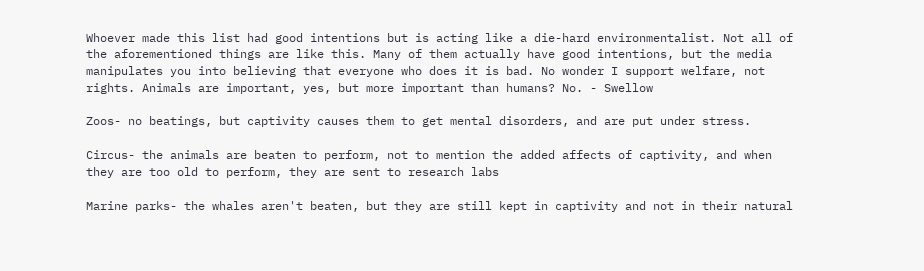Whoever made this list had good intentions but is acting like a die-hard environmentalist. Not all of the aforementioned things are like this. Many of them actually have good intentions, but the media manipulates you into believing that everyone who does it is bad. No wonder I support welfare, not rights. Animals are important, yes, but more important than humans? No. - Swellow

Zoos- no beatings, but captivity causes them to get mental disorders, and are put under stress.

Circus- the animals are beaten to perform, not to mention the added affects of captivity, and when they are too old to perform, they are sent to research labs

Marine parks- the whales aren't beaten, but they are still kept in captivity and not in their natural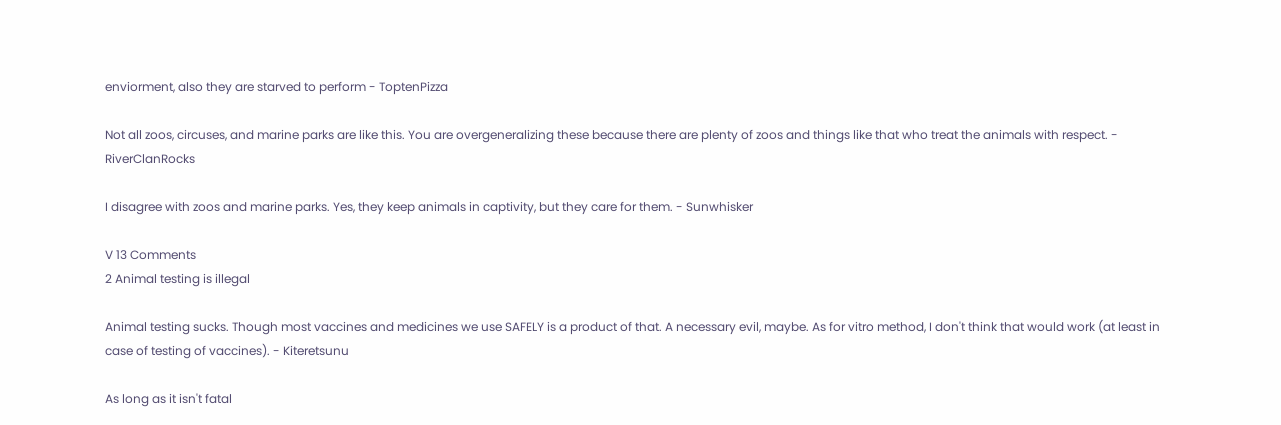enviorment, also they are starved to perform - ToptenPizza

Not all zoos, circuses, and marine parks are like this. You are overgeneralizing these because there are plenty of zoos and things like that who treat the animals with respect. - RiverClanRocks

I disagree with zoos and marine parks. Yes, they keep animals in captivity, but they care for them. - Sunwhisker

V 13 Comments
2 Animal testing is illegal

Animal testing sucks. Though most vaccines and medicines we use SAFELY is a product of that. A necessary evil, maybe. As for vitro method, I don't think that would work (at least in case of testing of vaccines). - Kiteretsunu

As long as it isn't fatal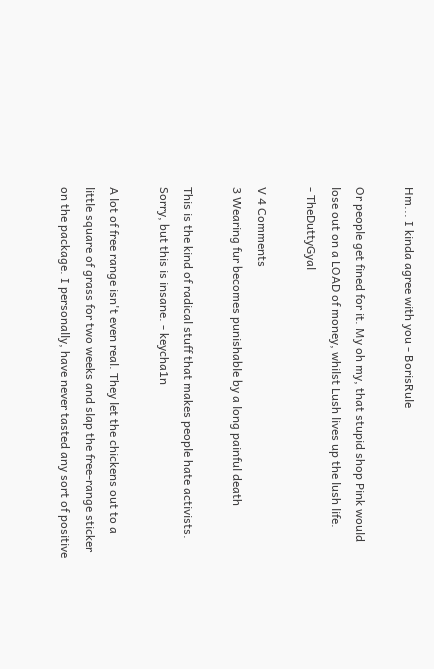Hm... I kinda agree with you - BorisRule

Or people get fined for it. My oh my, that stupid shop Pink would lose out on a LOAD of money, whilst Lush lives up the lush life.
- TheDuttyGyal

V 4 Comments
3 Wearing fur becomes punishable by a long painful death

This is the kind of radical stuff that makes people hate activists. Sorry, but this is insane. - keycha1n

A lot of free range isn't even real. They let the chickens out to a little square of grass for two weeks and slap the free-range sticker on the package. I personally, have never tasted any sort of positive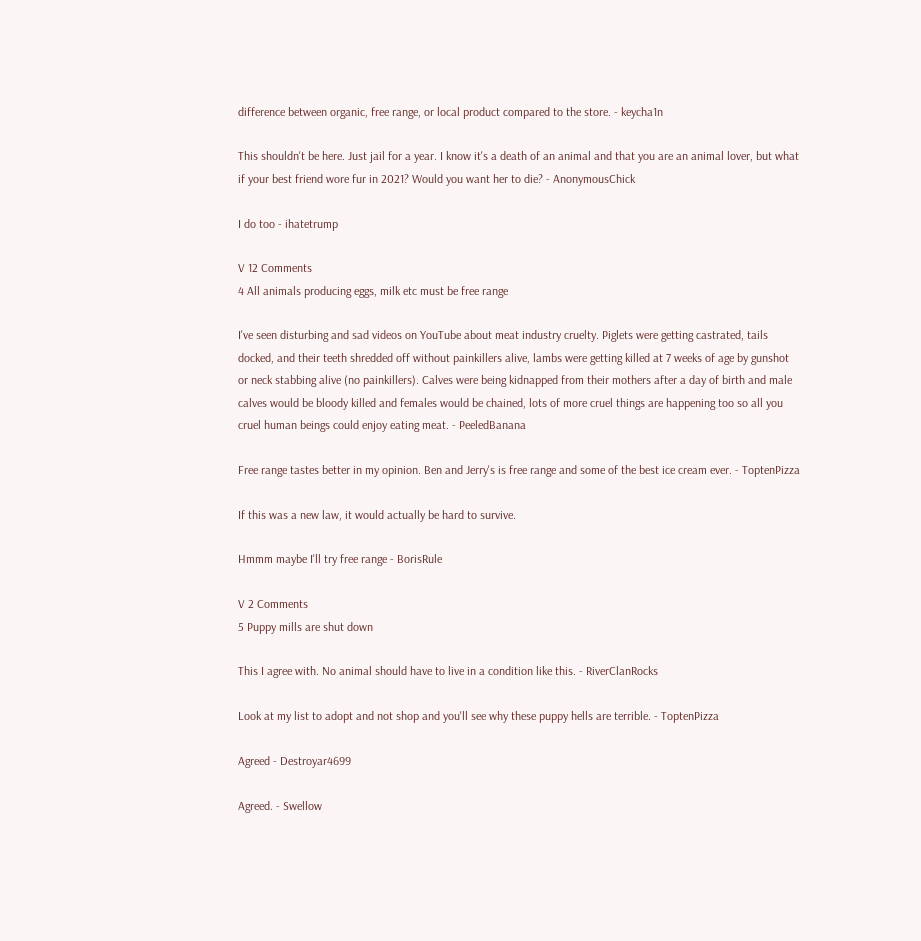difference between organic, free range, or local product compared to the store. - keycha1n

This shouldn't be here. Just jail for a year. I know it's a death of an animal and that you are an animal lover, but what if your best friend wore fur in 2021? Would you want her to die? - AnonymousChick

I do too - ihatetrump

V 12 Comments
4 All animals producing eggs, milk etc must be free range

I've seen disturbing and sad videos on YouTube about meat industry cruelty. Piglets were getting castrated, tails docked, and their teeth shredded off without painkillers alive, lambs were getting killed at 7 weeks of age by gunshot or neck stabbing alive (no painkillers). Calves were being kidnapped from their mothers after a day of birth and male calves would be bloody killed and females would be chained, lots of more cruel things are happening too so all you cruel human beings could enjoy eating meat. - PeeledBanana

Free range tastes better in my opinion. Ben and Jerry's is free range and some of the best ice cream ever. - ToptenPizza

If this was a new law, it would actually be hard to survive.

Hmmm maybe I'll try free range - BorisRule

V 2 Comments
5 Puppy mills are shut down

This I agree with. No animal should have to live in a condition like this. - RiverClanRocks

Look at my list to adopt and not shop and you'll see why these puppy hells are terrible. - ToptenPizza

Agreed - Destroyar4699

Agreed. - Swellow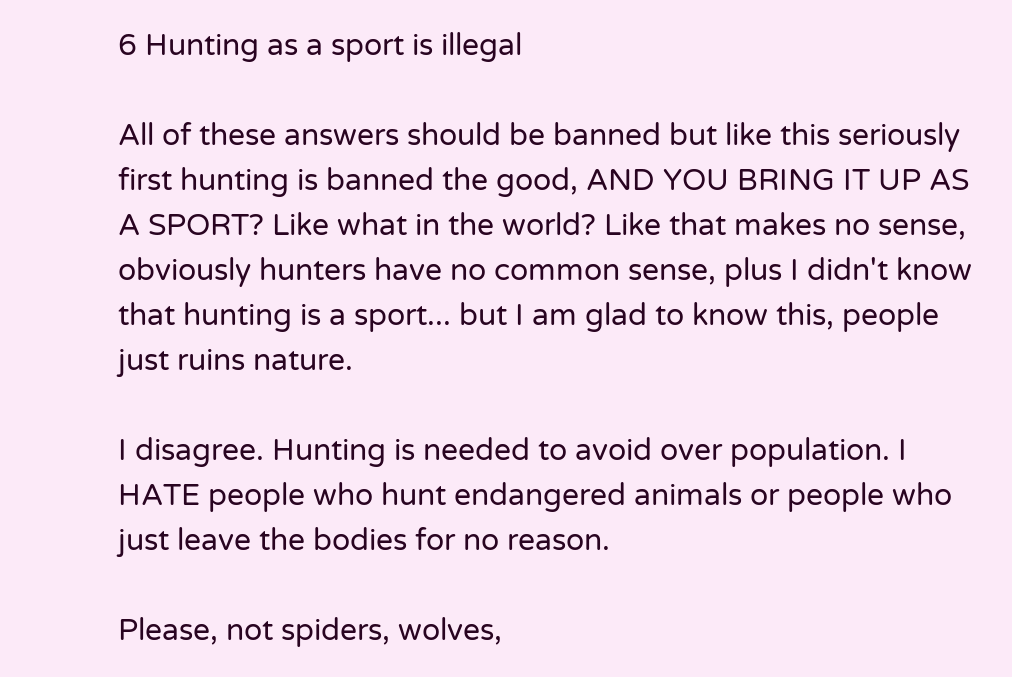6 Hunting as a sport is illegal

All of these answers should be banned but like this seriously first hunting is banned the good, AND YOU BRING IT UP AS A SPORT? Like what in the world? Like that makes no sense, obviously hunters have no common sense, plus I didn't know that hunting is a sport... but I am glad to know this, people just ruins nature.

I disagree. Hunting is needed to avoid over population. I HATE people who hunt endangered animals or people who just leave the bodies for no reason.

Please, not spiders, wolves,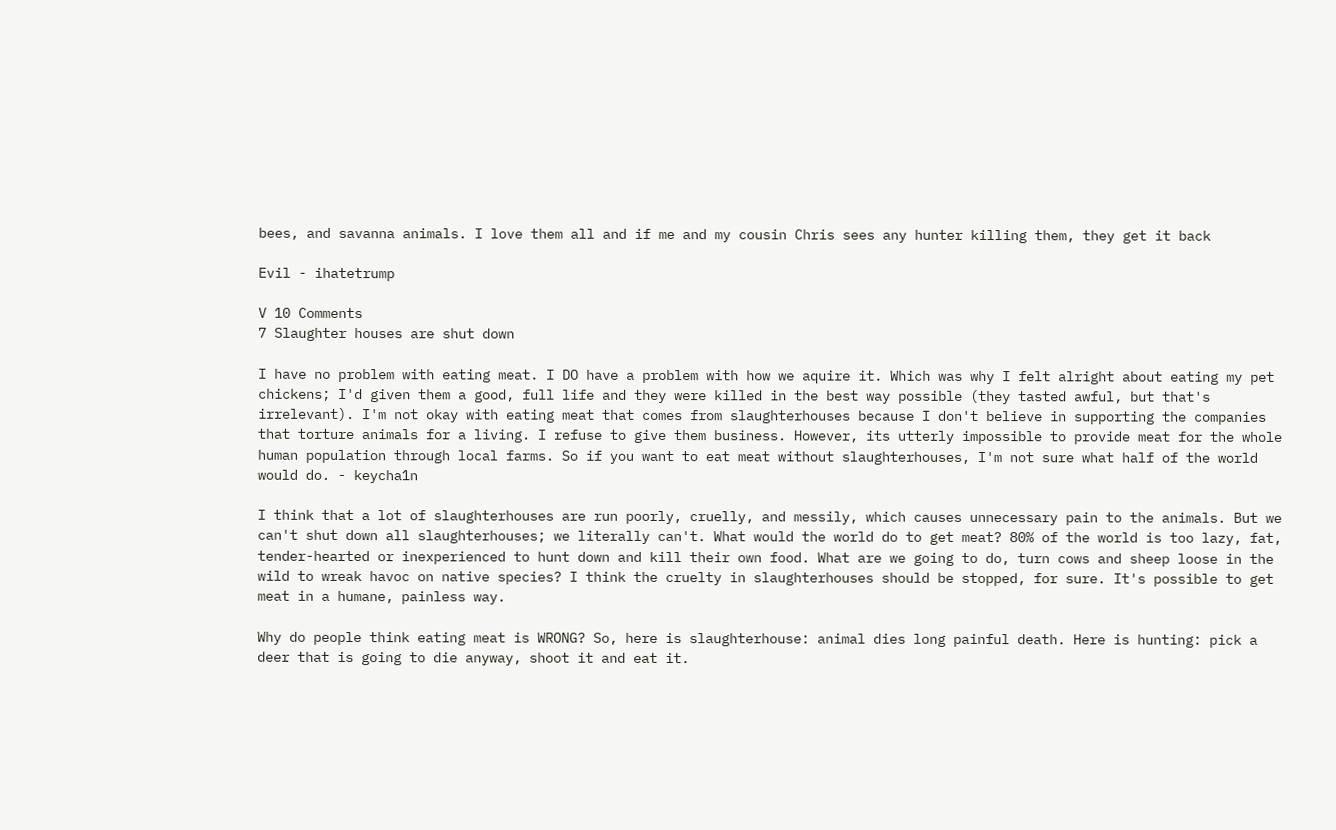bees, and savanna animals. I love them all and if me and my cousin Chris sees any hunter killing them, they get it back

Evil - ihatetrump

V 10 Comments
7 Slaughter houses are shut down

I have no problem with eating meat. I DO have a problem with how we aquire it. Which was why I felt alright about eating my pet chickens; I'd given them a good, full life and they were killed in the best way possible (they tasted awful, but that's irrelevant). I'm not okay with eating meat that comes from slaughterhouses because I don't believe in supporting the companies that torture animals for a living. I refuse to give them business. However, its utterly impossible to provide meat for the whole human population through local farms. So if you want to eat meat without slaughterhouses, I'm not sure what half of the world would do. - keycha1n

I think that a lot of slaughterhouses are run poorly, cruelly, and messily, which causes unnecessary pain to the animals. But we can't shut down all slaughterhouses; we literally can't. What would the world do to get meat? 80% of the world is too lazy, fat, tender-hearted or inexperienced to hunt down and kill their own food. What are we going to do, turn cows and sheep loose in the wild to wreak havoc on native species? I think the cruelty in slaughterhouses should be stopped, for sure. It's possible to get meat in a humane, painless way.

Why do people think eating meat is WRONG? So, here is slaughterhouse: animal dies long painful death. Here is hunting: pick a deer that is going to die anyway, shoot it and eat it.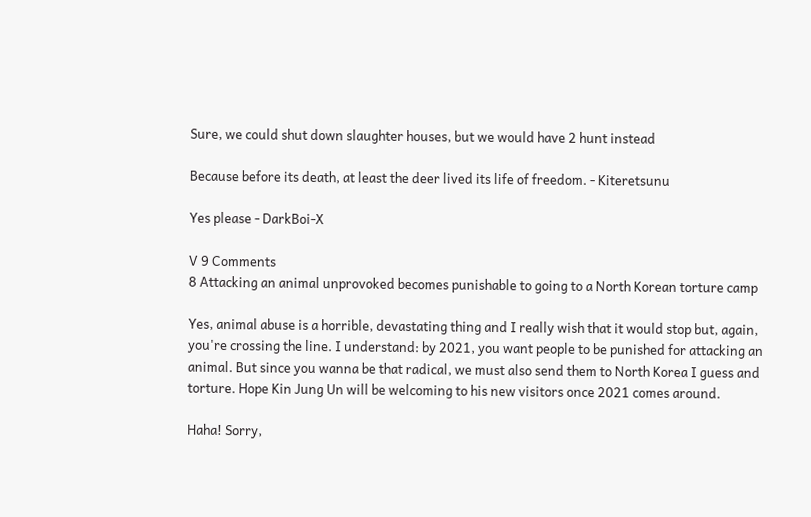Sure, we could shut down slaughter houses, but we would have 2 hunt instead

Because before its death, at least the deer lived its life of freedom. - Kiteretsunu

Yes please - DarkBoi-X

V 9 Comments
8 Attacking an animal unprovoked becomes punishable to going to a North Korean torture camp

Yes, animal abuse is a horrible, devastating thing and I really wish that it would stop but, again, you're crossing the line. I understand: by 2021, you want people to be punished for attacking an animal. But since you wanna be that radical, we must also send them to North Korea I guess and torture. Hope Kin Jung Un will be welcoming to his new visitors once 2021 comes around.

Haha! Sorry,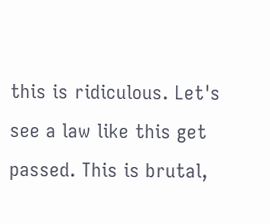this is ridiculous. Let's see a law like this get passed. This is brutal,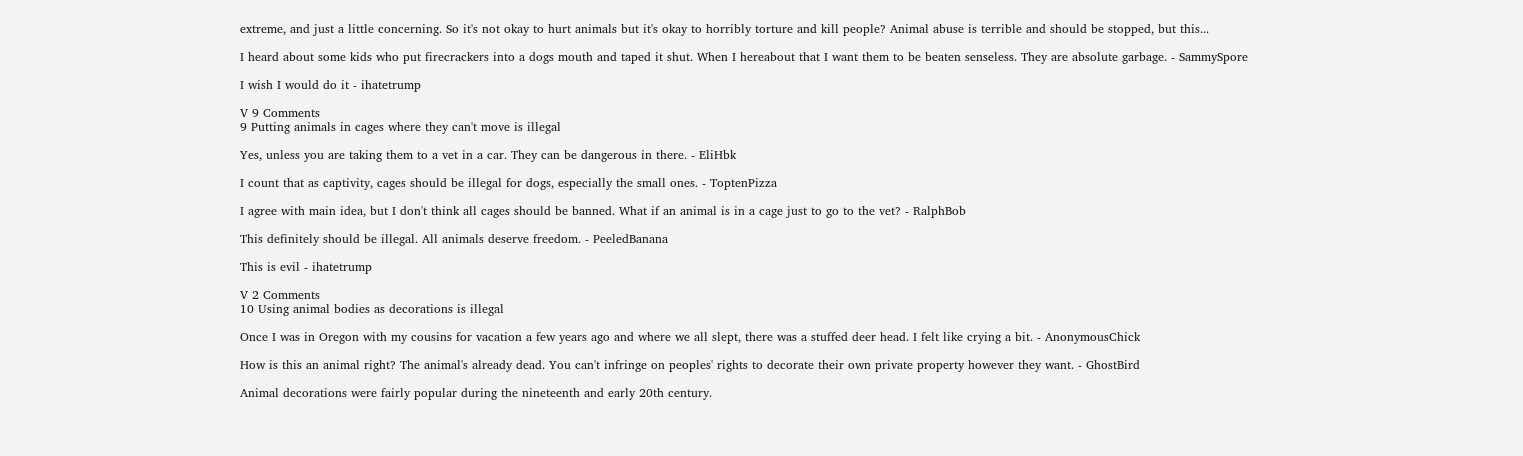extreme, and just a little concerning. So it's not okay to hurt animals but it's okay to horribly torture and kill people? Animal abuse is terrible and should be stopped, but this...

I heard about some kids who put firecrackers into a dogs mouth and taped it shut. When I hereabout that I want them to be beaten senseless. They are absolute garbage. - SammySpore

I wish I would do it - ihatetrump

V 9 Comments
9 Putting animals in cages where they can't move is illegal

Yes, unless you are taking them to a vet in a car. They can be dangerous in there. - EliHbk

I count that as captivity, cages should be illegal for dogs, especially the small ones. - ToptenPizza

I agree with main idea, but I don't think all cages should be banned. What if an animal is in a cage just to go to the vet? - RalphBob

This definitely should be illegal. All animals deserve freedom. - PeeledBanana

This is evil - ihatetrump

V 2 Comments
10 Using animal bodies as decorations is illegal

Once I was in Oregon with my cousins for vacation a few years ago and where we all slept, there was a stuffed deer head. I felt like crying a bit. - AnonymousChick

How is this an animal right? The animal's already dead. You can't infringe on peoples' rights to decorate their own private property however they want. - GhostBird

Animal decorations were fairly popular during the nineteenth and early 20th century.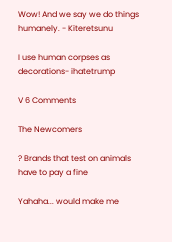Wow! And we say we do things humanely. - Kiteretsunu

I use human corpses as decorations- ihatetrump

V 6 Comments

The Newcomers

? Brands that test on animals have to pay a fine

Yahaha... would make me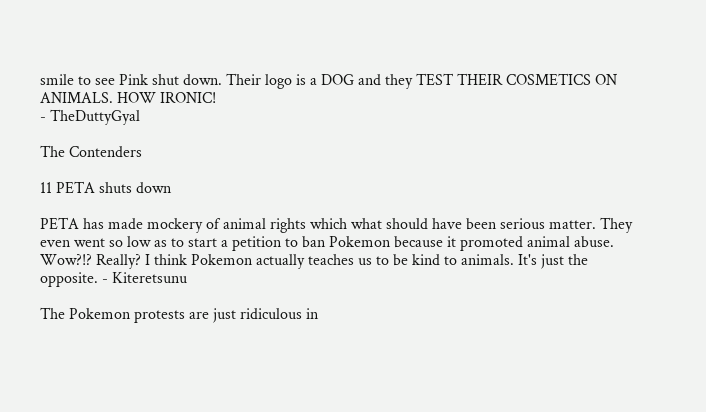smile to see Pink shut down. Their logo is a DOG and they TEST THEIR COSMETICS ON ANIMALS. HOW IRONIC!
- TheDuttyGyal

The Contenders

11 PETA shuts down

PETA has made mockery of animal rights which what should have been serious matter. They even went so low as to start a petition to ban Pokemon because it promoted animal abuse. Wow?!? Really? I think Pokemon actually teaches us to be kind to animals. It's just the opposite. - Kiteretsunu

The Pokemon protests are just ridiculous in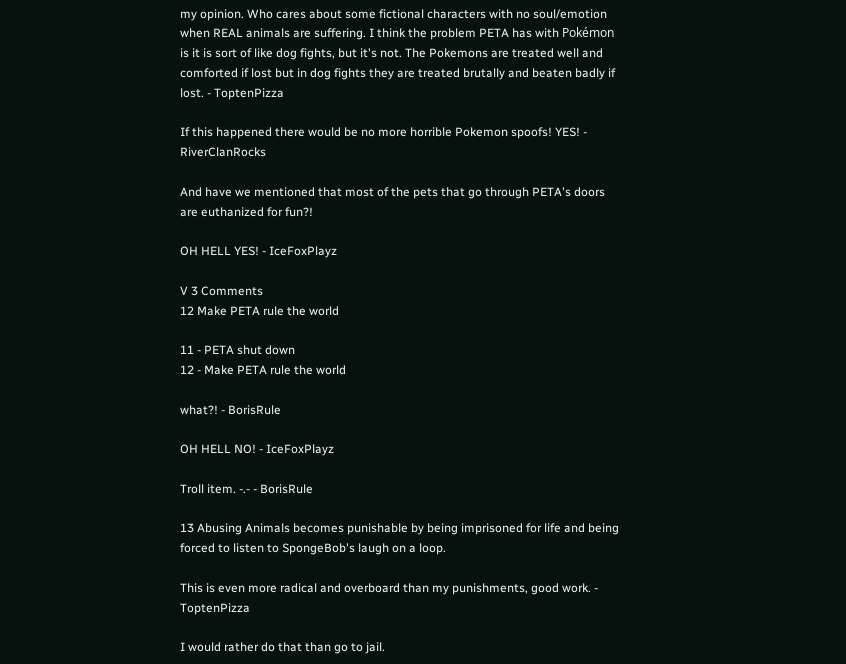my opinion. Who cares about some fictional characters with no soul/emotion when REAL animals are suffering. I think the problem PETA has with Pokémon is it is sort of like dog fights, but it's not. The Pokemons are treated well and comforted if lost but in dog fights they are treated brutally and beaten badly if lost. - ToptenPizza

If this happened there would be no more horrible Pokemon spoofs! YES! - RiverClanRocks

And have we mentioned that most of the pets that go through PETA's doors are euthanized for fun?!

OH HELL YES! - IceFoxPlayz

V 3 Comments
12 Make PETA rule the world

11 - PETA shut down
12 - Make PETA rule the world

what?! - BorisRule

OH HELL NO! - IceFoxPlayz

Troll item. -.- - BorisRule

13 Abusing Animals becomes punishable by being imprisoned for life and being forced to listen to SpongeBob's laugh on a loop.

This is even more radical and overboard than my punishments, good work. - ToptenPizza

I would rather do that than go to jail.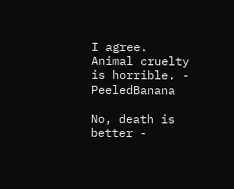I agree. Animal cruelty is horrible. - PeeledBanana

No, death is better -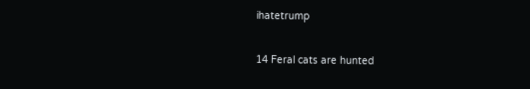ihatetrump

14 Feral cats are hunted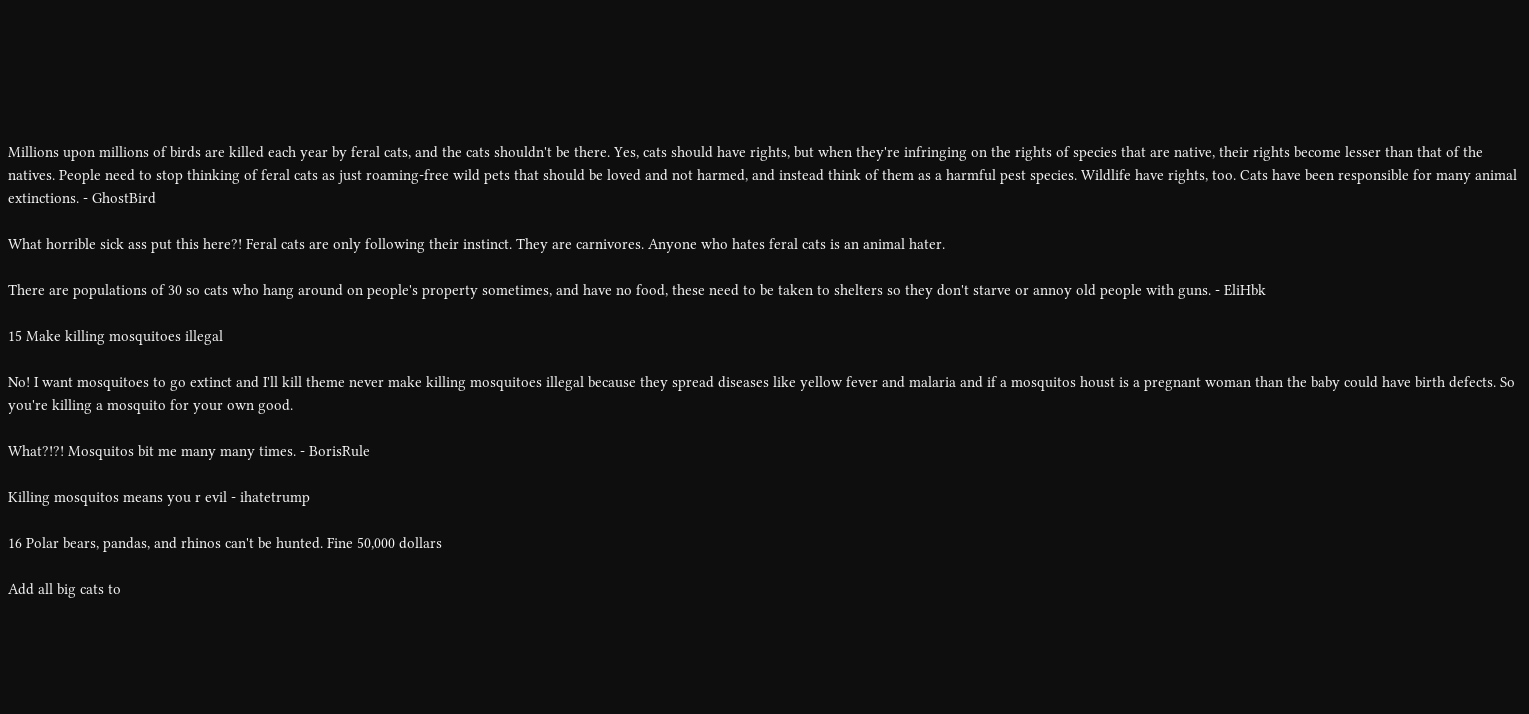Millions upon millions of birds are killed each year by feral cats, and the cats shouldn't be there. Yes, cats should have rights, but when they're infringing on the rights of species that are native, their rights become lesser than that of the natives. People need to stop thinking of feral cats as just roaming-free wild pets that should be loved and not harmed, and instead think of them as a harmful pest species. Wildlife have rights, too. Cats have been responsible for many animal extinctions. - GhostBird

What horrible sick ass put this here?! Feral cats are only following their instinct. They are carnivores. Anyone who hates feral cats is an animal hater.

There are populations of 30 so cats who hang around on people's property sometimes, and have no food, these need to be taken to shelters so they don't starve or annoy old people with guns. - EliHbk

15 Make killing mosquitoes illegal

No! I want mosquitoes to go extinct and I'll kill theme never make killing mosquitoes illegal because they spread diseases like yellow fever and malaria and if a mosquitos houst is a pregnant woman than the baby could have birth defects. So you're killing a mosquito for your own good.

What?!?! Mosquitos bit me many many times. - BorisRule

Killing mosquitos means you r evil - ihatetrump

16 Polar bears, pandas, and rhinos can't be hunted. Fine 50,000 dollars

Add all big cats to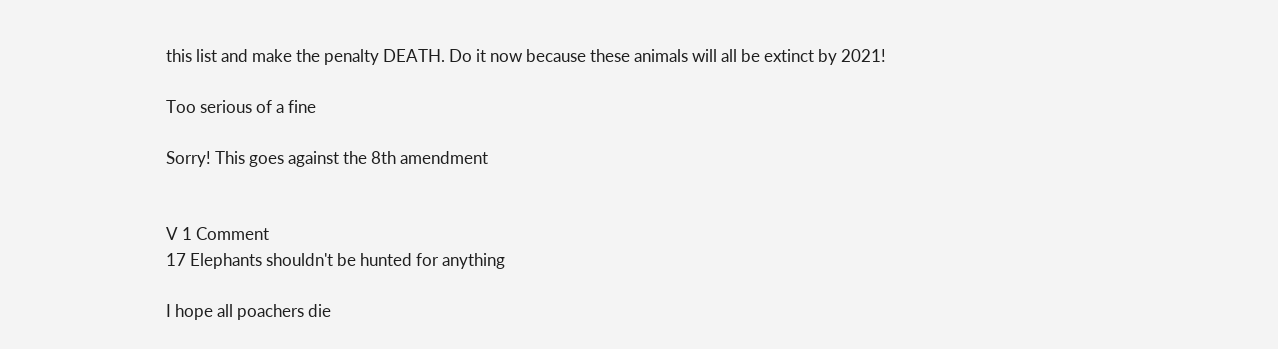this list and make the penalty DEATH. Do it now because these animals will all be extinct by 2021!

Too serious of a fine

Sorry! This goes against the 8th amendment


V 1 Comment
17 Elephants shouldn't be hunted for anything

I hope all poachers die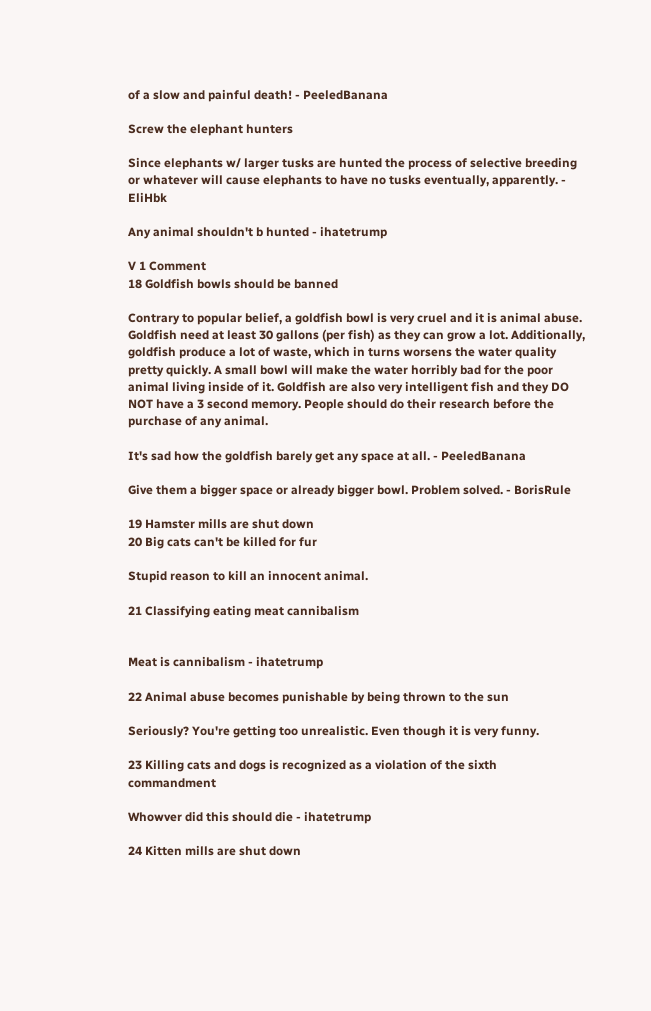of a slow and painful death! - PeeledBanana

Screw the elephant hunters

Since elephants w/ larger tusks are hunted the process of selective breeding or whatever will cause elephants to have no tusks eventually, apparently. - EliHbk

Any animal shouldn't b hunted - ihatetrump

V 1 Comment
18 Goldfish bowls should be banned

Contrary to popular belief, a goldfish bowl is very cruel and it is animal abuse. Goldfish need at least 30 gallons (per fish) as they can grow a lot. Additionally, goldfish produce a lot of waste, which in turns worsens the water quality pretty quickly. A small bowl will make the water horribly bad for the poor animal living inside of it. Goldfish are also very intelligent fish and they DO NOT have a 3 second memory. People should do their research before the purchase of any animal.

It's sad how the goldfish barely get any space at all. - PeeledBanana

Give them a bigger space or already bigger bowl. Problem solved. - BorisRule

19 Hamster mills are shut down
20 Big cats can't be killed for fur

Stupid reason to kill an innocent animal.

21 Classifying eating meat cannibalism


Meat is cannibalism - ihatetrump

22 Animal abuse becomes punishable by being thrown to the sun

Seriously? You're getting too unrealistic. Even though it is very funny.

23 Killing cats and dogs is recognized as a violation of the sixth commandment

Whowver did this should die - ihatetrump

24 Kitten mills are shut down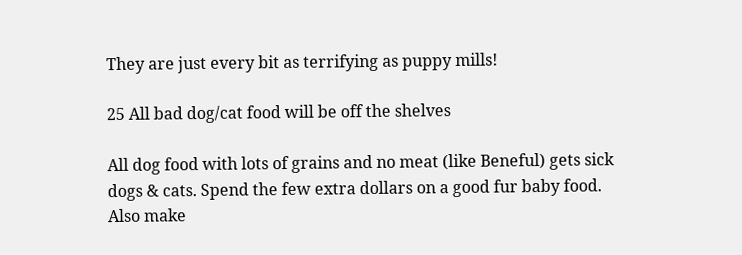They are just every bit as terrifying as puppy mills!

25 All bad dog/cat food will be off the shelves

All dog food with lots of grains and no meat (like Beneful) gets sick dogs & cats. Spend the few extra dollars on a good fur baby food. Also make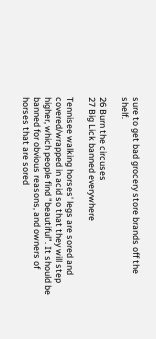sure to get bad grocery store brands off the shelf.

26 Burn the circuses
27 Big Lick banned everywhere

Tennisee walking horses' legs are sored and covered/wrapped in acid so that they will step higher, which people find "beautiful". It should be banned for obvious reasons, and owners of horses that are sored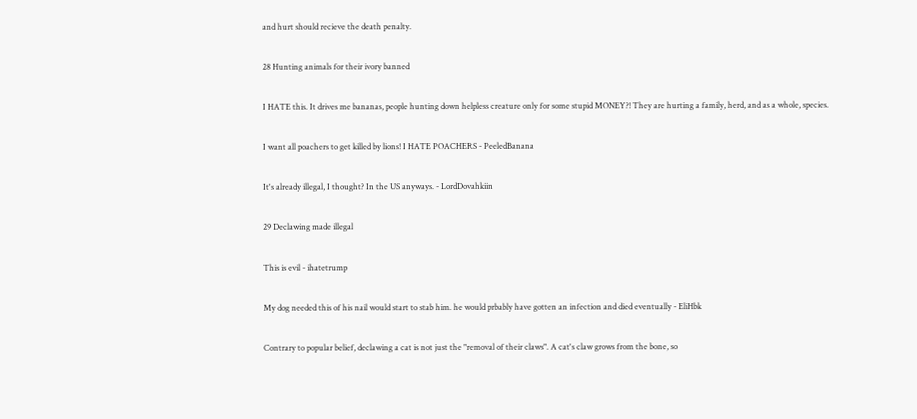and hurt should recieve the death penalty.

28 Hunting animals for their ivory banned

I HATE this. It drives me bananas, people hunting down helpless creature only for some stupid MONEY?! They are hurting a family, herd, and as a whole, species.

I want all poachers to get killed by lions! I HATE POACHERS - PeeledBanana

It's already illegal, I thought? In the US anyways. - LordDovahkiin

29 Declawing made illegal

This is evil - ihatetrump

My dog needed this of his nail would start to stab him. he would prbably have gotten an infection and died eventually - EliHbk

Contrary to popular belief, declawing a cat is not just the "removal of their claws". A cat's claw grows from the bone, so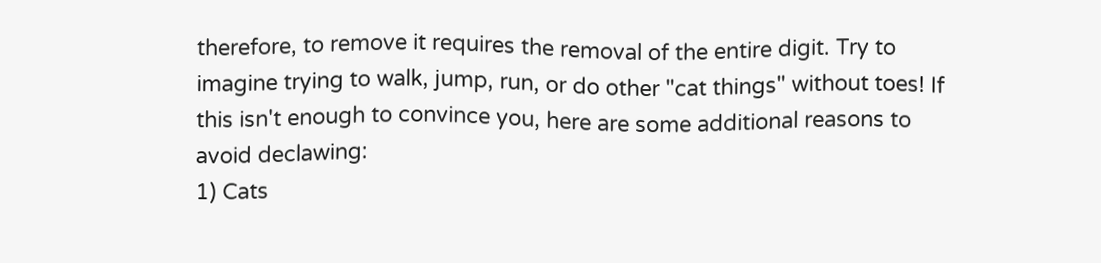therefore, to remove it requires the removal of the entire digit. Try to imagine trying to walk, jump, run, or do other "cat things" without toes! If this isn't enough to convince you, here are some additional reasons to avoid declawing:
1) Cats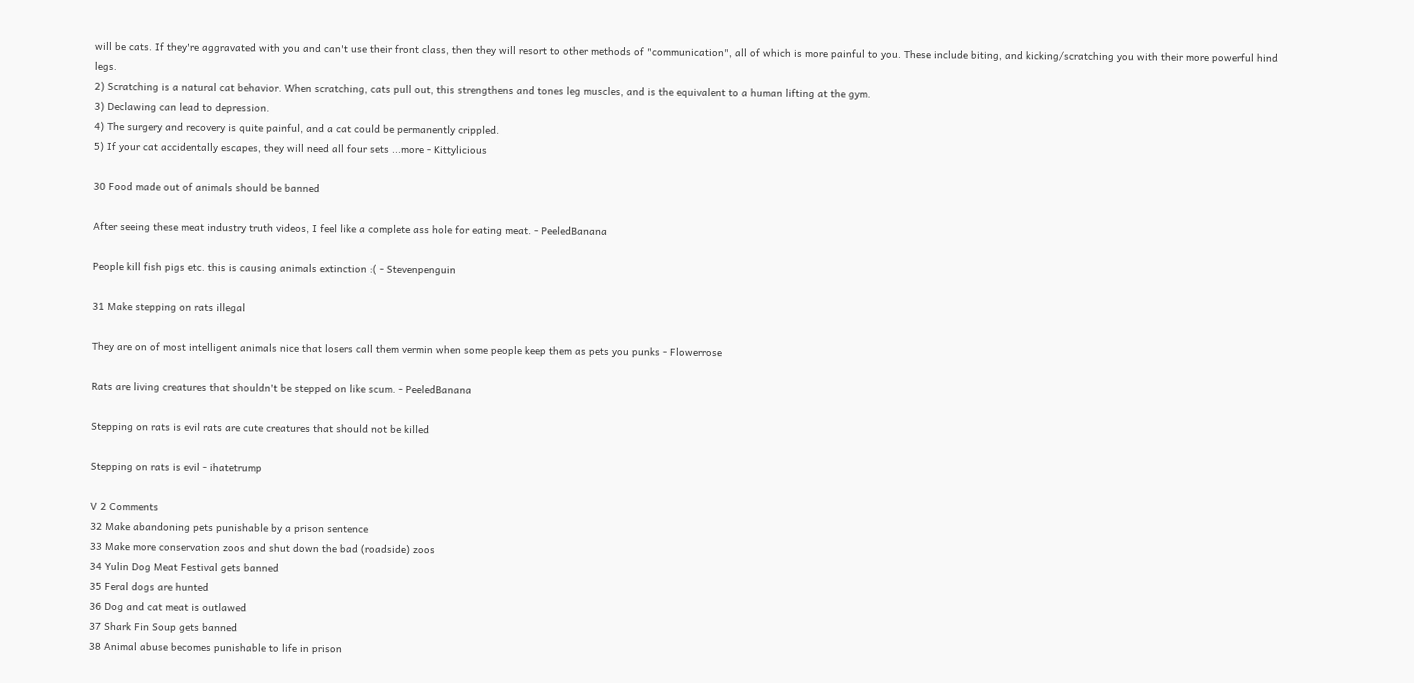will be cats. If they're aggravated with you and can't use their front class, then they will resort to other methods of "communication", all of which is more painful to you. These include biting, and kicking/scratching you with their more powerful hind legs.
2) Scratching is a natural cat behavior. When scratching, cats pull out, this strengthens and tones leg muscles, and is the equivalent to a human lifting at the gym.
3) Declawing can lead to depression.
4) The surgery and recovery is quite painful, and a cat could be permanently crippled.
5) If your cat accidentally escapes, they will need all four sets ...more - Kittylicious

30 Food made out of animals should be banned

After seeing these meat industry truth videos, I feel like a complete ass hole for eating meat. - PeeledBanana

People kill fish pigs etc. this is causing animals extinction :( - Stevenpenguin

31 Make stepping on rats illegal

They are on of most intelligent animals nice that losers call them vermin when some people keep them as pets you punks - Flowerrose

Rats are living creatures that shouldn't be stepped on like scum. - PeeledBanana

Stepping on rats is evil rats are cute creatures that should not be killed

Stepping on rats is evil - ihatetrump

V 2 Comments
32 Make abandoning pets punishable by a prison sentence
33 Make more conservation zoos and shut down the bad (roadside) zoos
34 Yulin Dog Meat Festival gets banned
35 Feral dogs are hunted
36 Dog and cat meat is outlawed
37 Shark Fin Soup gets banned
38 Animal abuse becomes punishable to life in prison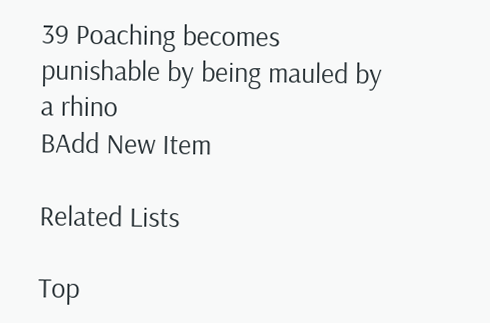39 Poaching becomes punishable by being mauled by a rhino
BAdd New Item

Related Lists

Top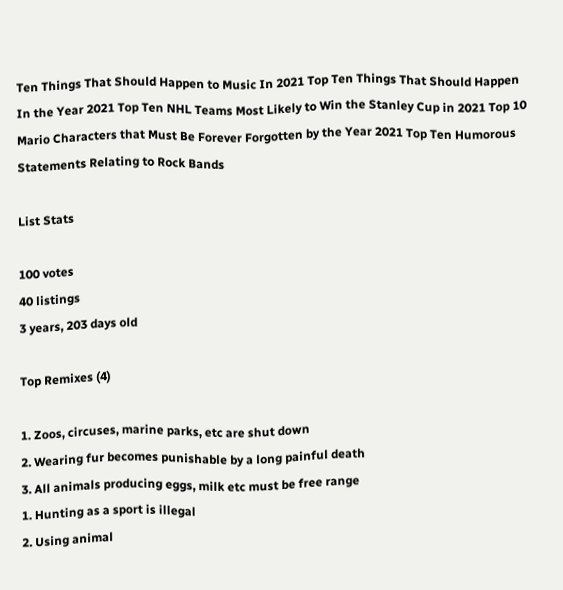Ten Things That Should Happen to Music In 2021 Top Ten Things That Should Happen In the Year 2021 Top Ten NHL Teams Most Likely to Win the Stanley Cup in 2021 Top 10 Mario Characters that Must Be Forever Forgotten by the Year 2021 Top Ten Humorous Statements Relating to Rock Bands

List Stats

100 votes
40 listings
3 years, 203 days old

Top Remixes (4)

1. Zoos, circuses, marine parks, etc are shut down
2. Wearing fur becomes punishable by a long painful death
3. All animals producing eggs, milk etc must be free range
1. Hunting as a sport is illegal
2. Using animal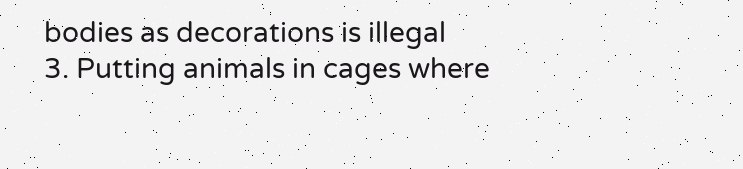bodies as decorations is illegal
3. Putting animals in cages where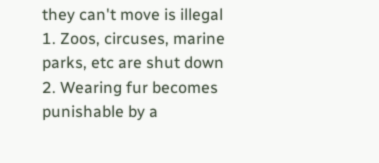they can't move is illegal
1. Zoos, circuses, marine parks, etc are shut down
2. Wearing fur becomes punishable by a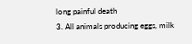long painful death
3. All animals producing eggs, milk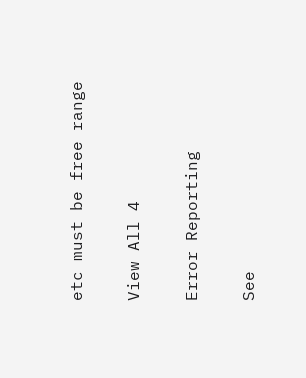etc must be free range

View All 4

Error Reporting

See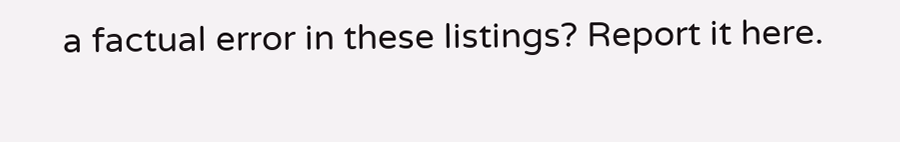a factual error in these listings? Report it here.